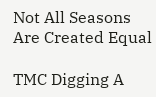Not All Seasons Are Created Equal

TMC Digging A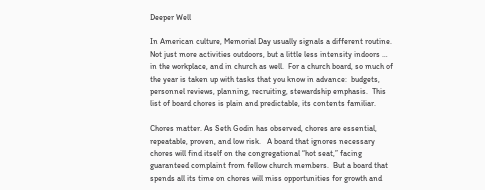Deeper Well

In American culture, Memorial Day usually signals a different routine.  Not just more activities outdoors, but a little less intensity indoors … in the workplace, and in church as well.  For a church board, so much of the year is taken up with tasks that you know in advance:  budgets, personnel reviews, planning, recruiting, stewardship emphasis.  This list of board chores is plain and predictable, its contents familiar.

Chores matter. As Seth Godin has observed, chores are essential, repeatable, proven, and low risk.   A board that ignores necessary chores will find itself on the congregational “hot seat,” facing guaranteed complaint from fellow church members.  But a board that spends all its time on chores will miss opportunities for growth and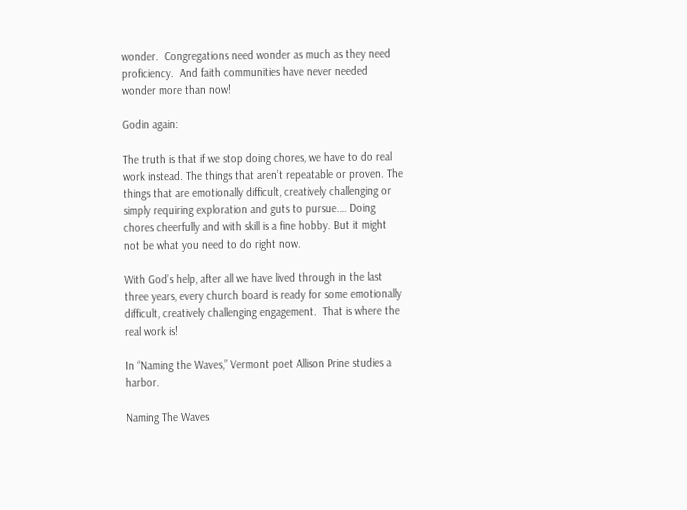wonder.  Congregations need wonder as much as they need proficiency.  And faith communities have never needed wonder more than now!

Godin again:

The truth is that if we stop doing chores, we have to do real work instead. The things that aren’t repeatable or proven. The things that are emotionally difficult, creatively challenging or simply requiring exploration and guts to pursue.… Doing chores cheerfully and with skill is a fine hobby. But it might not be what you need to do right now.

With God’s help, after all we have lived through in the last three years, every church board is ready for some emotionally difficult, creatively challenging engagement.  That is where the real work is!

In “Naming the Waves,” Vermont poet Allison Prine studies a harbor.

Naming The Waves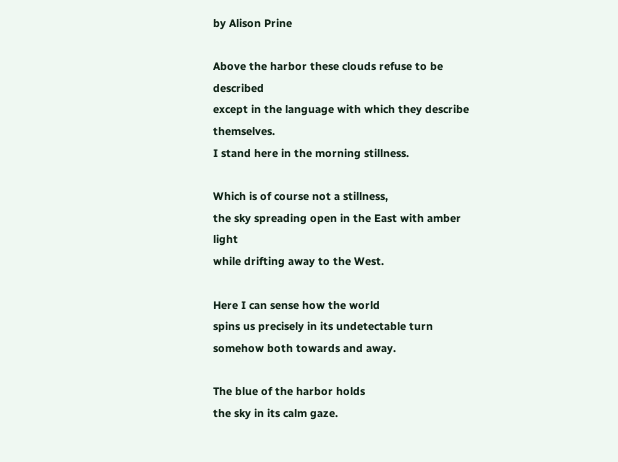by Alison Prine

Above the harbor these clouds refuse to be described
except in the language with which they describe themselves.
I stand here in the morning stillness.

Which is of course not a stillness,
the sky spreading open in the East with amber light
while drifting away to the West.

Here I can sense how the world
spins us precisely in its undetectable turn
somehow both towards and away.

The blue of the harbor holds
the sky in its calm gaze.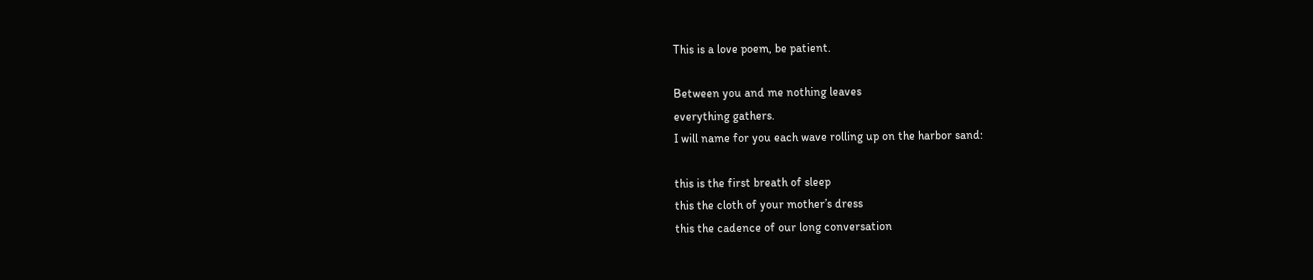This is a love poem, be patient.

Between you and me nothing leaves
everything gathers.
I will name for you each wave rolling up on the harbor sand:

this is the first breath of sleep
this the cloth of your mother’s dress
this the cadence of our long conversation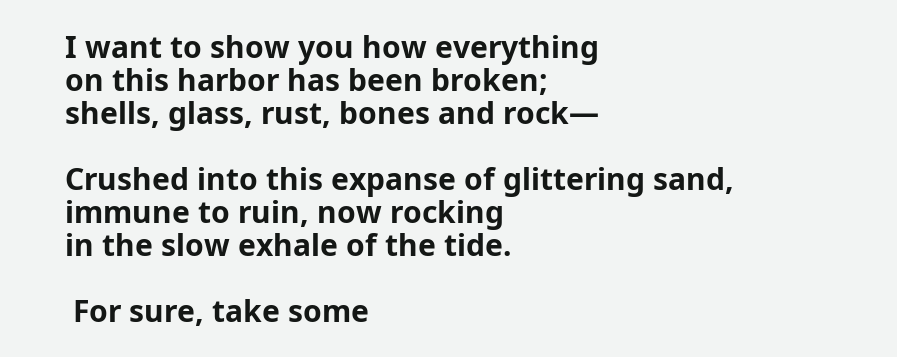I want to show you how everything
on this harbor has been broken;
shells, glass, rust, bones and rock—

Crushed into this expanse of glittering sand,
immune to ruin, now rocking
in the slow exhale of the tide.

 For sure, take some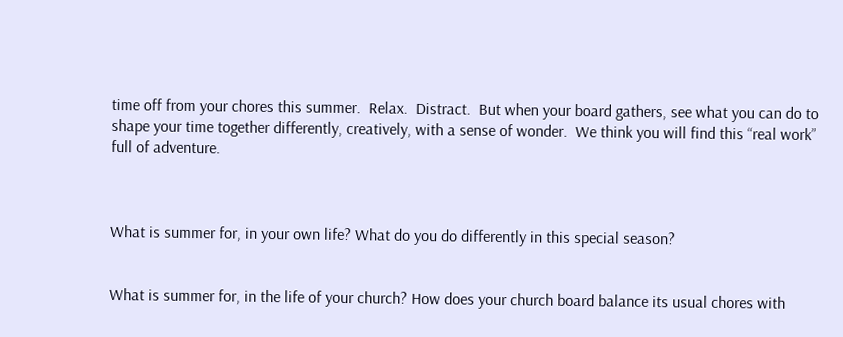time off from your chores this summer.  Relax.  Distract.  But when your board gathers, see what you can do to shape your time together differently, creatively, with a sense of wonder.  We think you will find this “real work” full of adventure.



What is summer for, in your own life? What do you do differently in this special season?


What is summer for, in the life of your church? How does your church board balance its usual chores with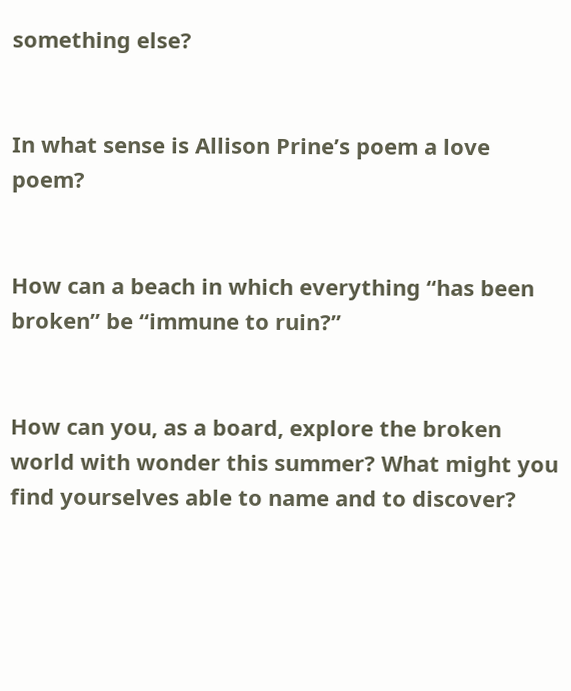something else?


In what sense is Allison Prine’s poem a love poem?


How can a beach in which everything “has been broken” be “immune to ruin?”


How can you, as a board, explore the broken world with wonder this summer? What might you find yourselves able to name and to discover?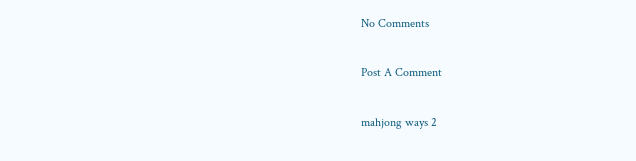No Comments

Post A Comment

mahjong ways 2